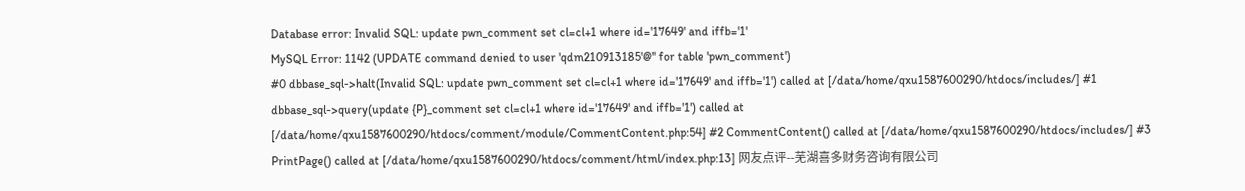Database error: Invalid SQL: update pwn_comment set cl=cl+1 where id='17649' and iffb='1'
MySQL Error: 1142 (UPDATE command denied to user 'qdm210913185'@'' for table 'pwn_comment')
#0 dbbase_sql->halt(Invalid SQL: update pwn_comment set cl=cl+1 where id='17649' and iffb='1') called at [/data/home/qxu1587600290/htdocs/includes/] #1 dbbase_sql->query(update {P}_comment set cl=cl+1 where id='17649' and iffb='1') called at [/data/home/qxu1587600290/htdocs/comment/module/CommentContent.php:54] #2 CommentContent() called at [/data/home/qxu1587600290/htdocs/includes/] #3 PrintPage() called at [/data/home/qxu1587600290/htdocs/comment/html/index.php:13] 网友点评--芜湖喜多财务咨询有限公司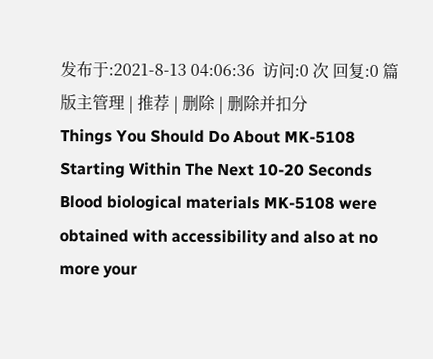发布于:2021-8-13 04:06:36  访问:0 次 回复:0 篇
版主管理 | 推荐 | 删除 | 删除并扣分
Things You Should Do About MK-5108 Starting Within The Next 10-20 Seconds
Blood biological materials MK-5108 were obtained with accessibility and also at no more your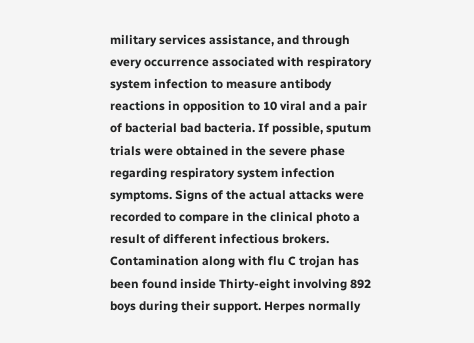military services assistance, and through every occurrence associated with respiratory system infection to measure antibody reactions in opposition to 10 viral and a pair of bacterial bad bacteria. If possible, sputum trials were obtained in the severe phase regarding respiratory system infection symptoms. Signs of the actual attacks were recorded to compare in the clinical photo a result of different infectious brokers. Contamination along with flu C trojan has been found inside Thirty-eight involving 892 boys during their support. Herpes normally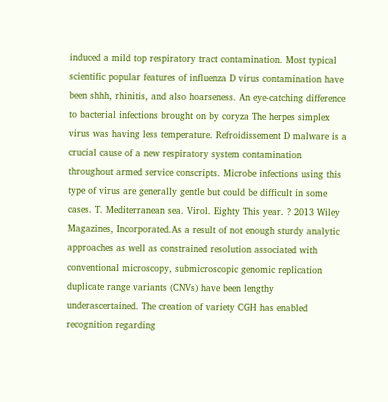induced a mild top respiratory tract contamination. Most typical scientific popular features of influenza D virus contamination have been shhh, rhinitis, and also hoarseness. An eye-catching difference to bacterial infections brought on by coryza The herpes simplex virus was having less temperature. Refroidissement D malware is a crucial cause of a new respiratory system contamination throughout armed service conscripts. Microbe infections using this type of virus are generally gentle but could be difficult in some cases. T. Mediterranean sea. Virol. Eighty This year. ? 2013 Wiley Magazines, Incorporated.As a result of not enough sturdy analytic approaches as well as constrained resolution associated with conventional microscopy, submicroscopic genomic replication duplicate range variants (CNVs) have been lengthy underascertained. The creation of variety CGH has enabled recognition regarding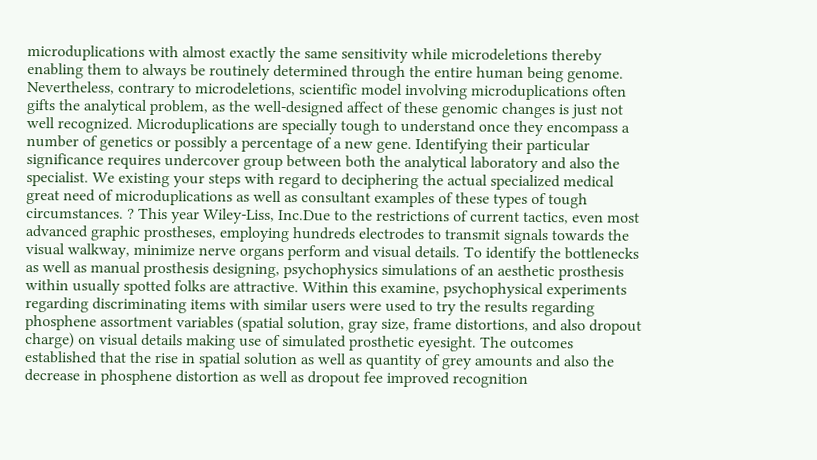microduplications with almost exactly the same sensitivity while microdeletions thereby enabling them to always be routinely determined through the entire human being genome. Nevertheless, contrary to microdeletions, scientific model involving microduplications often gifts the analytical problem, as the well-designed affect of these genomic changes is just not well recognized. Microduplications are specially tough to understand once they encompass a number of genetics or possibly a percentage of a new gene. Identifying their particular significance requires undercover group between both the analytical laboratory and also the specialist. We existing your steps with regard to deciphering the actual specialized medical great need of microduplications as well as consultant examples of these types of tough circumstances. ? This year Wiley-Liss, Inc.Due to the restrictions of current tactics, even most advanced graphic prostheses, employing hundreds electrodes to transmit signals towards the visual walkway, minimize nerve organs perform and visual details. To identify the bottlenecks as well as manual prosthesis designing, psychophysics simulations of an aesthetic prosthesis within usually spotted folks are attractive. Within this examine, psychophysical experiments regarding discriminating items with similar users were used to try the results regarding phosphene assortment variables (spatial solution, gray size, frame distortions, and also dropout charge) on visual details making use of simulated prosthetic eyesight. The outcomes established that the rise in spatial solution as well as quantity of grey amounts and also the decrease in phosphene distortion as well as dropout fee improved recognition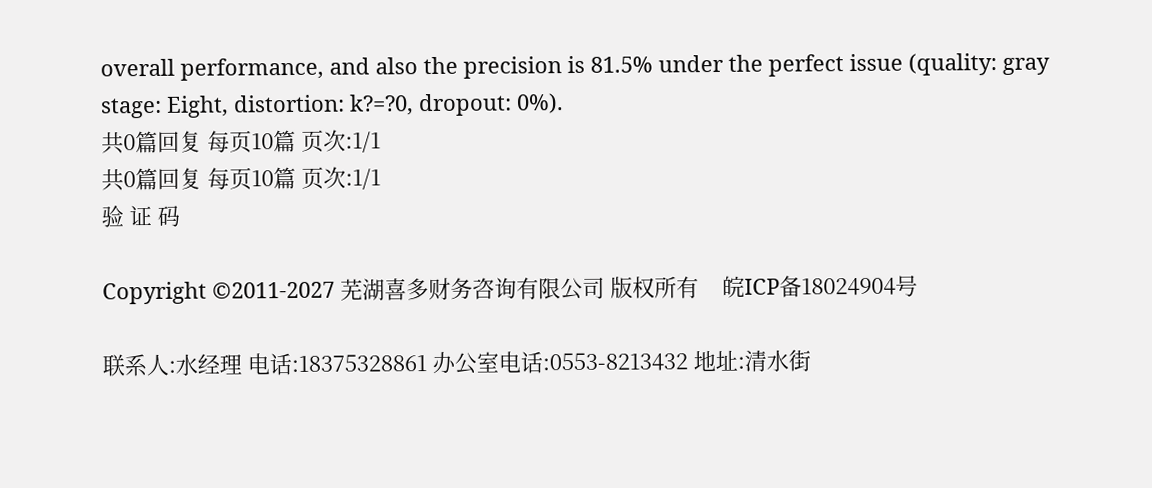overall performance, and also the precision is 81.5% under the perfect issue (quality: gray stage: Eight, distortion: k?=?0, dropout: 0%).
共0篇回复 每页10篇 页次:1/1
共0篇回复 每页10篇 页次:1/1
验 证 码

Copyright ©2011-2027 芜湖喜多财务咨询有限公司 版权所有    皖ICP备18024904号

联系人:水经理 电话:18375328861 办公室电话:0553-8213432 地址:清水街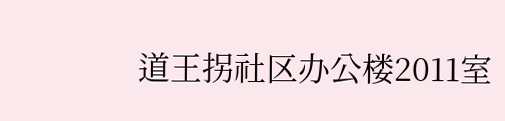道王拐社区办公楼2011室